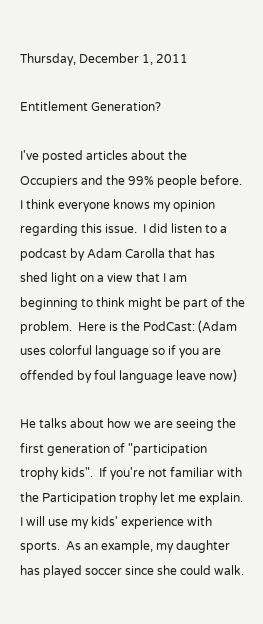Thursday, December 1, 2011

Entitlement Generation?

I've posted articles about the Occupiers and the 99% people before.  I think everyone knows my opinion regarding this issue.  I did listen to a podcast by Adam Carolla that has shed light on a view that I am beginning to think might be part of the problem.  Here is the PodCast: (Adam uses colorful language so if you are offended by foul language leave now)

He talks about how we are seeing the first generation of "participation trophy kids".  If you're not familiar with the Participation trophy let me explain.  I will use my kids' experience with sports.  As an example, my daughter has played soccer since she could walk.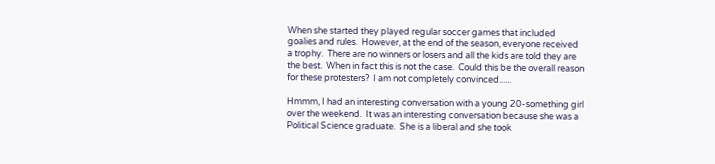When she started they played regular soccer games that included goalies and rules.  However, at the end of the season, everyone received a trophy.  There are no winners or losers and all the kids are told they are the best.  When in fact this is not the case.  Could this be the overall reason for these protesters?  I am not completely convinced......

Hmmm, I had an interesting conversation with a young 20-something girl over the weekend.  It was an interesting conversation because she was a Political Science graduate.  She is a liberal and she took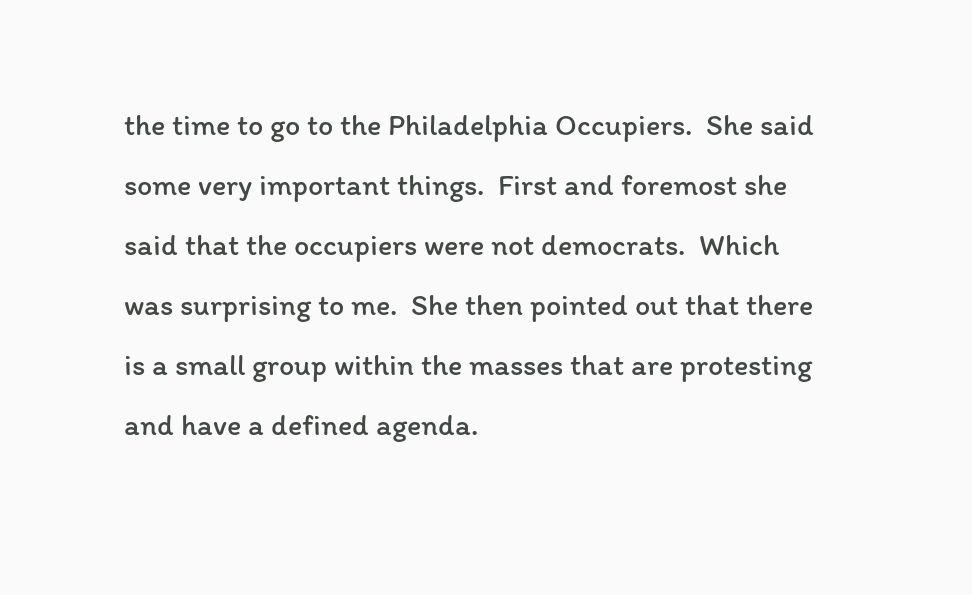the time to go to the Philadelphia Occupiers.  She said some very important things.  First and foremost she said that the occupiers were not democrats.  Which was surprising to me.  She then pointed out that there is a small group within the masses that are protesting and have a defined agenda.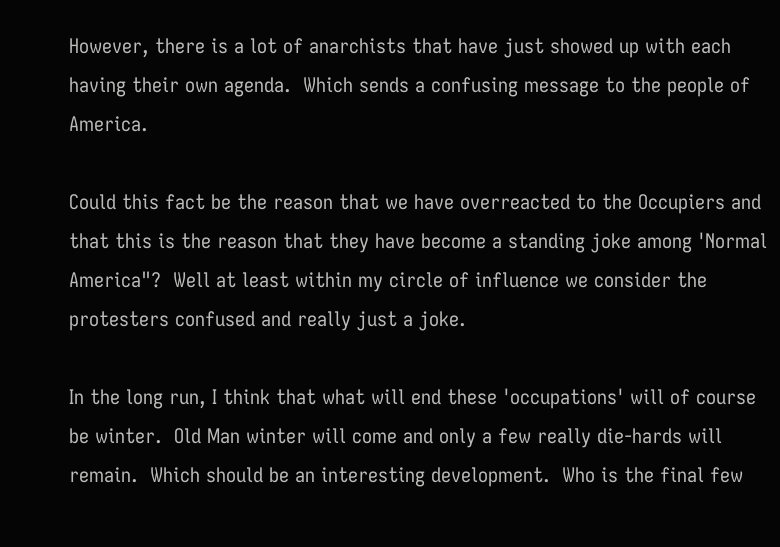However, there is a lot of anarchists that have just showed up with each having their own agenda.  Which sends a confusing message to the people of America.

Could this fact be the reason that we have overreacted to the Occupiers and that this is the reason that they have become a standing joke among 'Normal America"?  Well at least within my circle of influence we consider the protesters confused and really just a joke.

In the long run, I think that what will end these 'occupations' will of course be winter.  Old Man winter will come and only a few really die-hards will remain.  Which should be an interesting development.  Who is the final few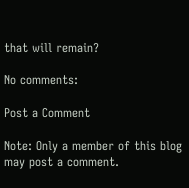that will remain?

No comments:

Post a Comment

Note: Only a member of this blog may post a comment.